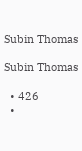Subin Thomas

Subin Thomas

  • 426
  •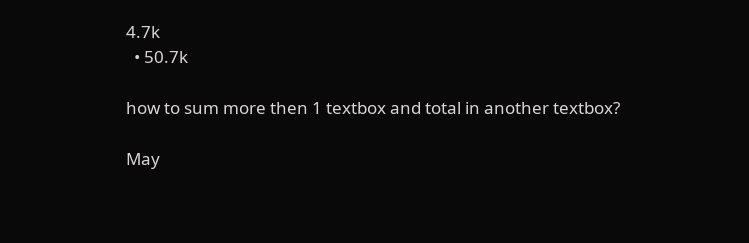4.7k
  • 50.7k

how to sum more then 1 textbox and total in another textbox?

May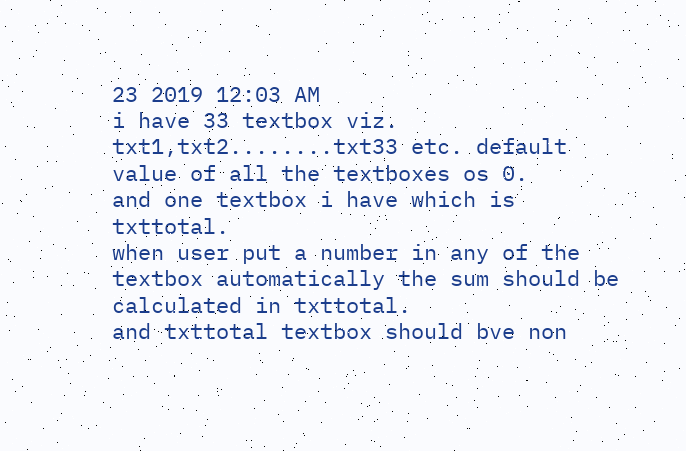23 2019 12:03 AM
i have 33 textbox viz. txt1,txt2........txt33 etc. default value of all the textboxes os 0.
and one textbox i have which is txttotal.
when user put a number in any of the textbox automatically the sum should be calculated in txttotal.
and txttotal textbox should bve non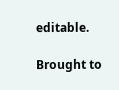editable.

Brought to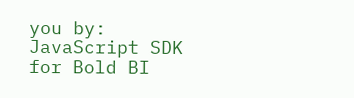you by: JavaScript SDK for Bold BI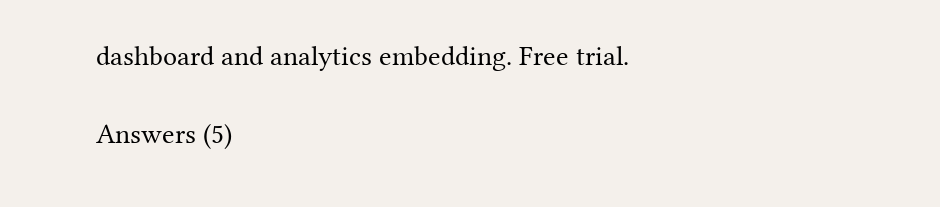dashboard and analytics embedding. Free trial.

Answers (5)